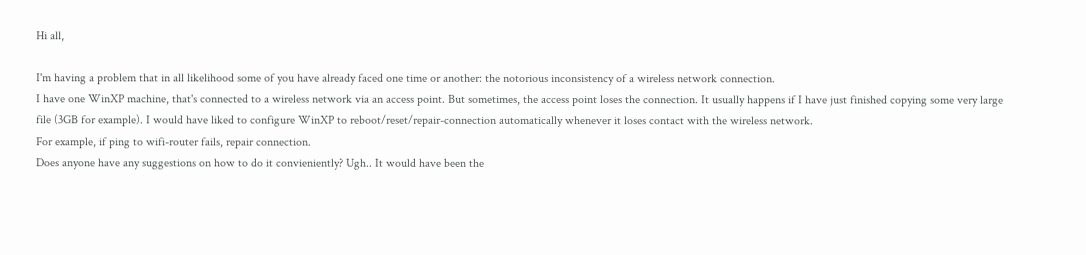Hi all,

I'm having a problem that in all likelihood some of you have already faced one time or another: the notorious inconsistency of a wireless network connection.
I have one WinXP machine, that's connected to a wireless network via an access point. But sometimes, the access point loses the connection. It usually happens if I have just finished copying some very large file (3GB for example). I would have liked to configure WinXP to reboot/reset/repair-connection automatically whenever it loses contact with the wireless network.
For example, if ping to wifi-router fails, repair connection.
Does anyone have any suggestions on how to do it convieniently? Ugh.. It would have been the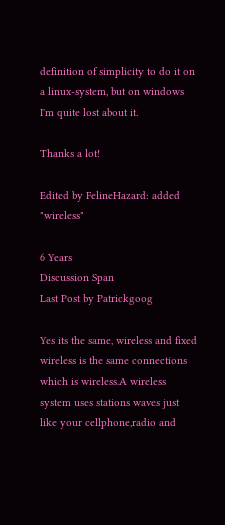definition of simplicity to do it on a linux-system, but on windows I'm quite lost about it.

Thanks a lot!

Edited by FelineHazard: added "wireless"

6 Years
Discussion Span
Last Post by Patrickgoog

Yes its the same, wireless and fixed wireless is the same connections which is wireless.A wireless system uses stations waves just like your cellphone,radio and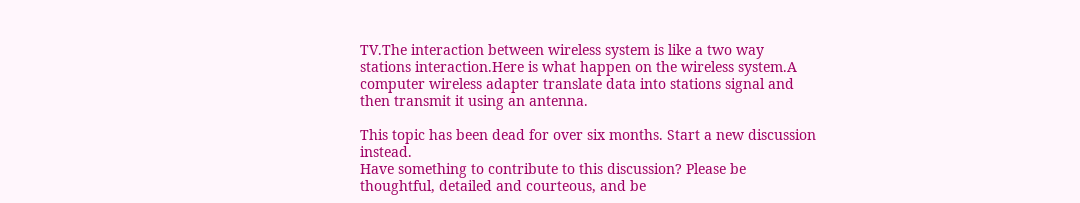TV.The interaction between wireless system is like a two way stations interaction.Here is what happen on the wireless system.A computer wireless adapter translate data into stations signal and then transmit it using an antenna.

This topic has been dead for over six months. Start a new discussion instead.
Have something to contribute to this discussion? Please be thoughtful, detailed and courteous, and be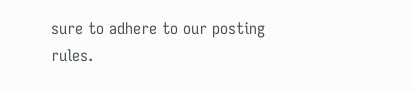sure to adhere to our posting rules.